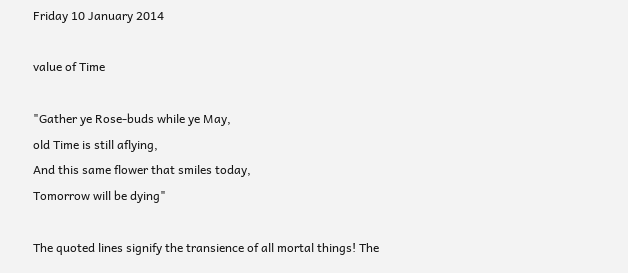Friday 10 January 2014

value of Time

"Gather ye Rose-buds while ye May,
old Time is still aflying,
And this same flower that smiles today,
Tomorrow will be dying"

The quoted lines signify the transience of all mortal things! The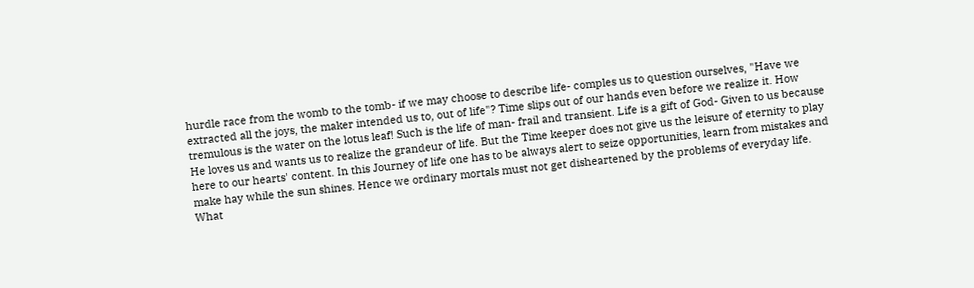hurdle race from the womb to the tomb- if we may choose to describe life- comples us to question ourselves, "Have we extracted all the joys, the maker intended us to, out of life"? Time slips out of our hands even before we realize it. How tremulous is the water on the lotus leaf! Such is the life of man- frail and transient. Life is a gift of God- Given to us because He loves us and wants us to realize the grandeur of life. But the Time keeper does not give us the leisure of eternity to play here to our hearts' content. In this Journey of life one has to be always alert to seize opportunities, learn from mistakes and make hay while the sun shines. Hence we ordinary mortals must not get disheartened by the problems of everyday life. What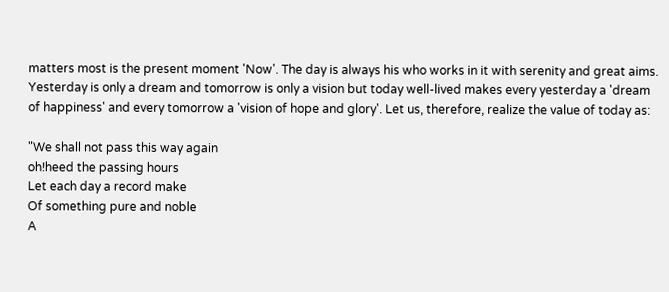matters most is the present moment 'Now'. The day is always his who works in it with serenity and great aims. Yesterday is only a dream and tomorrow is only a vision but today well-lived makes every yesterday a 'dream of happiness' and every tomorrow a 'vision of hope and glory'. Let us, therefore, realize the value of today as:

"We shall not pass this way again
oh!heed the passing hours
Let each day a record make
Of something pure and noble
A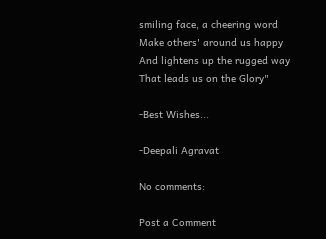smiling face, a cheering word
Make others' around us happy
And lightens up the rugged way
That leads us on the Glory"

-Best Wishes...

-Deepali Agravat

No comments:

Post a Comment